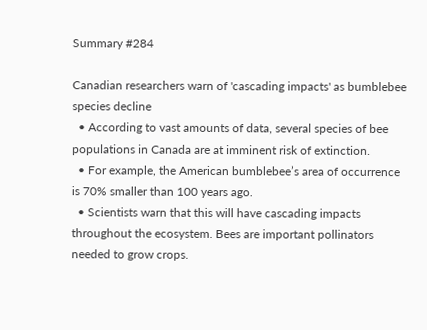Summary #284

Canadian researchers warn of 'cascading impacts' as bumblebee species decline
  • According to vast amounts of data, several species of bee populations in Canada are at imminent risk of extinction.
  • For example, the American bumblebee’s area of occurrence is 70% smaller than 100 years ago.
  • Scientists warn that this will have cascading impacts throughout the ecosystem. Bees are important pollinators needed to grow crops.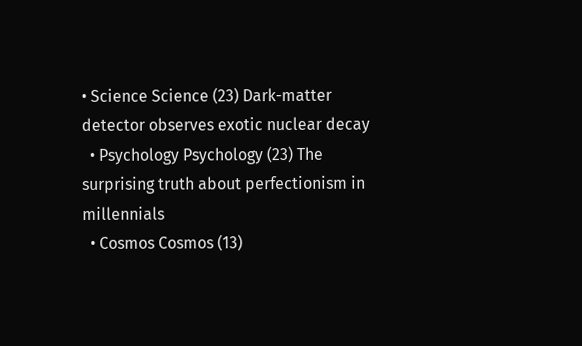• Science Science (23) Dark-matter detector observes exotic nuclear decay
  • Psychology Psychology (23) The surprising truth about perfectionism in millennials
  • Cosmos Cosmos (13)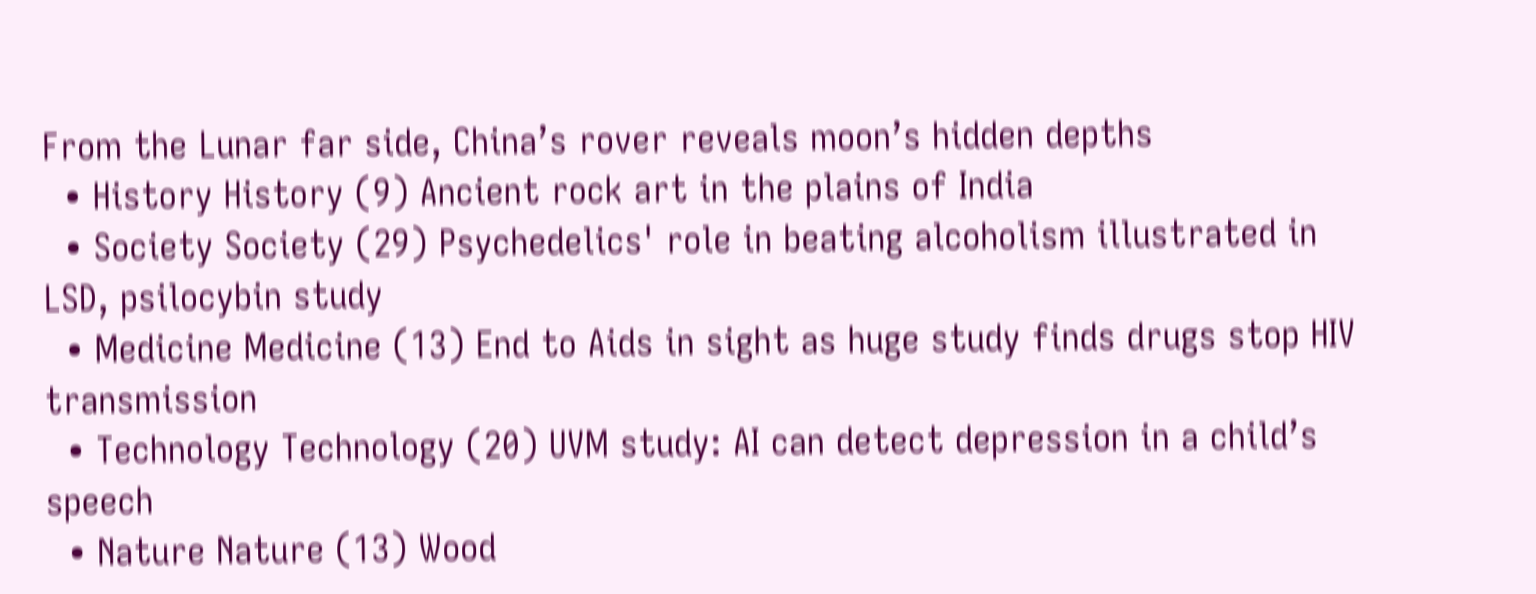From the Lunar far side, China’s rover reveals moon’s hidden depths
  • History History (9) Ancient rock art in the plains of India
  • Society Society (29) Psychedelics' role in beating alcoholism illustrated in LSD, psilocybin study
  • Medicine Medicine (13) End to Aids in sight as huge study finds drugs stop HIV transmission
  • Technology Technology (20) UVM study: AI can detect depression in a child’s speech
  • Nature Nature (13) Wood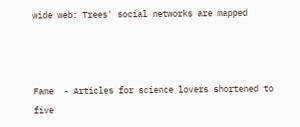wide web: Trees' social networks are mapped



Fame  - Articles for science lovers shortened to five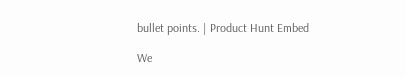bullet points. | Product Hunt Embed

We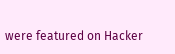were featured on Hacker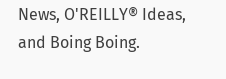News, O'REILLY® Ideas, and Boing Boing.